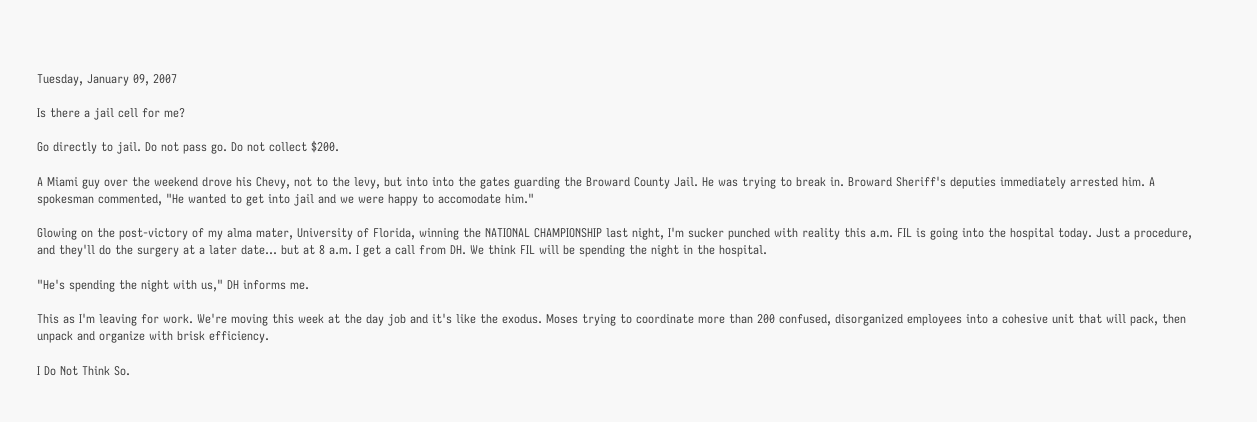Tuesday, January 09, 2007

Is there a jail cell for me?

Go directly to jail. Do not pass go. Do not collect $200.

A Miami guy over the weekend drove his Chevy, not to the levy, but into into the gates guarding the Broward County Jail. He was trying to break in. Broward Sheriff's deputies immediately arrested him. A spokesman commented, "He wanted to get into jail and we were happy to accomodate him."

Glowing on the post-victory of my alma mater, University of Florida, winning the NATIONAL CHAMPIONSHIP last night, I'm sucker punched with reality this a.m. FIL is going into the hospital today. Just a procedure, and they'll do the surgery at a later date... but at 8 a.m. I get a call from DH. We think FIL will be spending the night in the hospital.

"He's spending the night with us," DH informs me.

This as I'm leaving for work. We're moving this week at the day job and it's like the exodus. Moses trying to coordinate more than 200 confused, disorganized employees into a cohesive unit that will pack, then unpack and organize with brisk efficiency.

I Do Not Think So.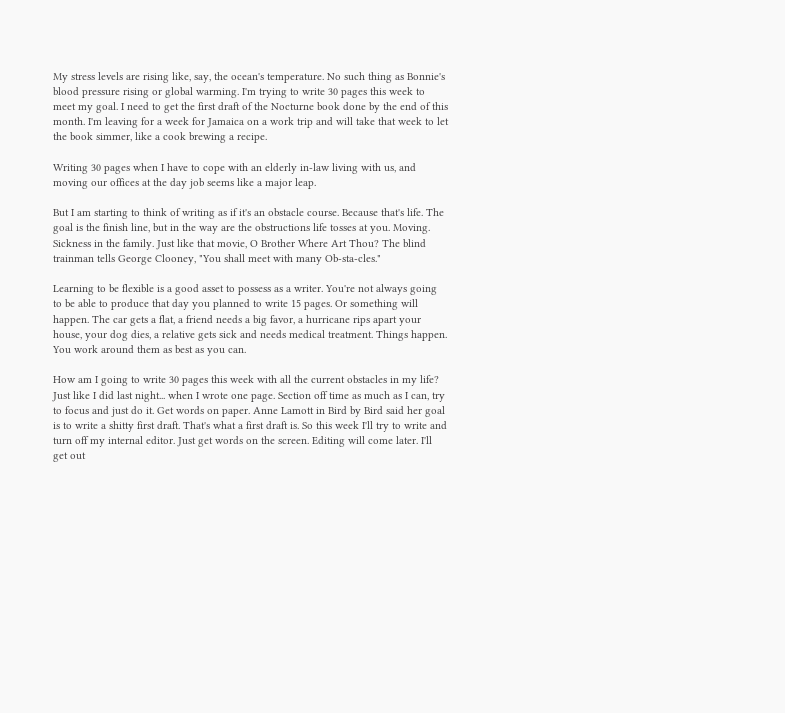My stress levels are rising like, say, the ocean's temperature. No such thing as Bonnie's blood pressure rising or global warming. I'm trying to write 30 pages this week to meet my goal. I need to get the first draft of the Nocturne book done by the end of this month. I'm leaving for a week for Jamaica on a work trip and will take that week to let the book simmer, like a cook brewing a recipe.

Writing 30 pages when I have to cope with an elderly in-law living with us, and moving our offices at the day job seems like a major leap.

But I am starting to think of writing as if it's an obstacle course. Because that's life. The goal is the finish line, but in the way are the obstructions life tosses at you. Moving. Sickness in the family. Just like that movie, O Brother Where Art Thou? The blind trainman tells George Clooney, "You shall meet with many Ob-sta-cles."

Learning to be flexible is a good asset to possess as a writer. You're not always going to be able to produce that day you planned to write 15 pages. Or something will happen. The car gets a flat, a friend needs a big favor, a hurricane rips apart your house, your dog dies, a relative gets sick and needs medical treatment. Things happen. You work around them as best as you can.

How am I going to write 30 pages this week with all the current obstacles in my life? Just like I did last night... when I wrote one page. Section off time as much as I can, try to focus and just do it. Get words on paper. Anne Lamott in Bird by Bird said her goal is to write a shitty first draft. That's what a first draft is. So this week I'll try to write and turn off my internal editor. Just get words on the screen. Editing will come later. I'll get out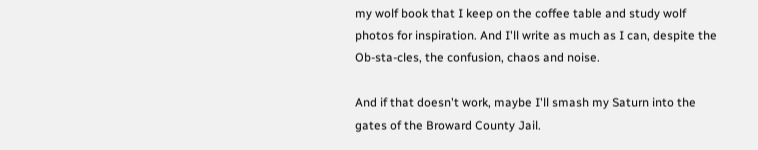my wolf book that I keep on the coffee table and study wolf photos for inspiration. And I'll write as much as I can, despite the Ob-sta-cles, the confusion, chaos and noise.

And if that doesn't work, maybe I'll smash my Saturn into the gates of the Broward County Jail.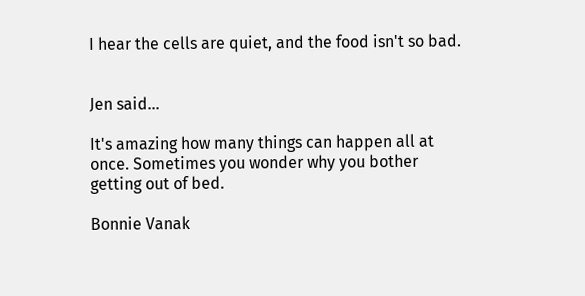I hear the cells are quiet, and the food isn't so bad.


Jen said...

It's amazing how many things can happen all at once. Sometimes you wonder why you bother getting out of bed.

Bonnie Vanak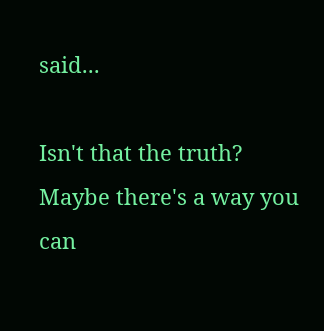said...

Isn't that the truth? Maybe there's a way you can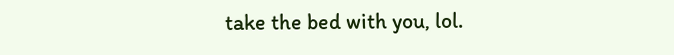take the bed with you, lol.